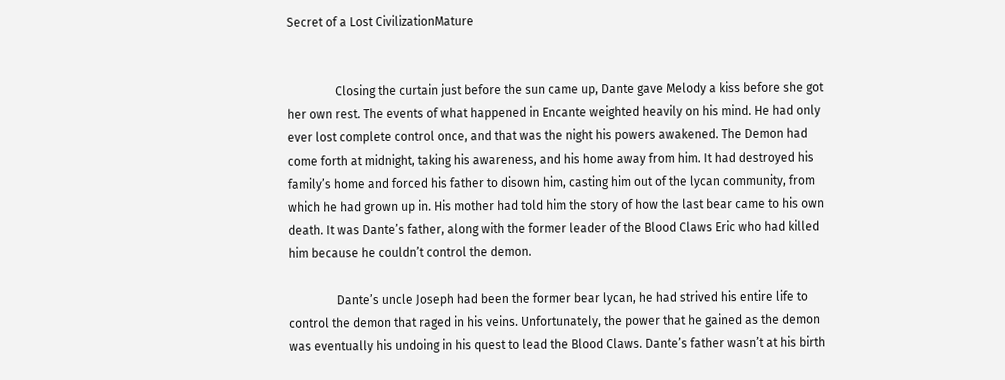Secret of a Lost CivilizationMature


                Closing the curtain just before the sun came up, Dante gave Melody a kiss before she got her own rest. The events of what happened in Encante weighted heavily on his mind. He had only ever lost complete control once, and that was the night his powers awakened. The Demon had come forth at midnight, taking his awareness, and his home away from him. It had destroyed his family’s home and forced his father to disown him, casting him out of the lycan community, from which he had grown up in. His mother had told him the story of how the last bear came to his own death. It was Dante’s father, along with the former leader of the Blood Claws Eric who had killed him because he couldn’t control the demon.

                Dante’s uncle Joseph had been the former bear lycan, he had strived his entire life to control the demon that raged in his veins. Unfortunately, the power that he gained as the demon was eventually his undoing in his quest to lead the Blood Claws. Dante’s father wasn’t at his birth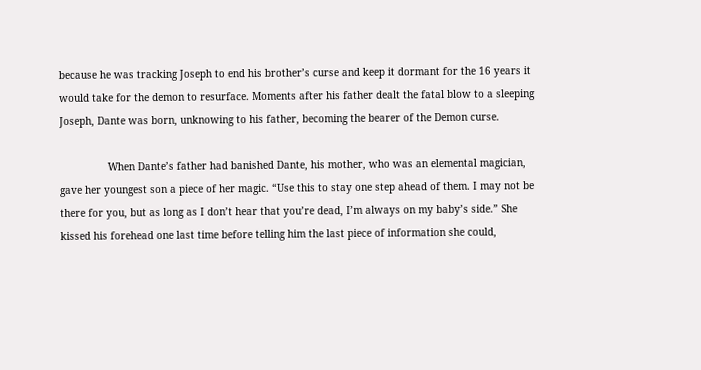because he was tracking Joseph to end his brother’s curse and keep it dormant for the 16 years it would take for the demon to resurface. Moments after his father dealt the fatal blow to a sleeping Joseph, Dante was born, unknowing to his father, becoming the bearer of the Demon curse.

                When Dante’s father had banished Dante, his mother, who was an elemental magician, gave her youngest son a piece of her magic. “Use this to stay one step ahead of them. I may not be there for you, but as long as I don’t hear that you’re dead, I’m always on my baby’s side.” She kissed his forehead one last time before telling him the last piece of information she could,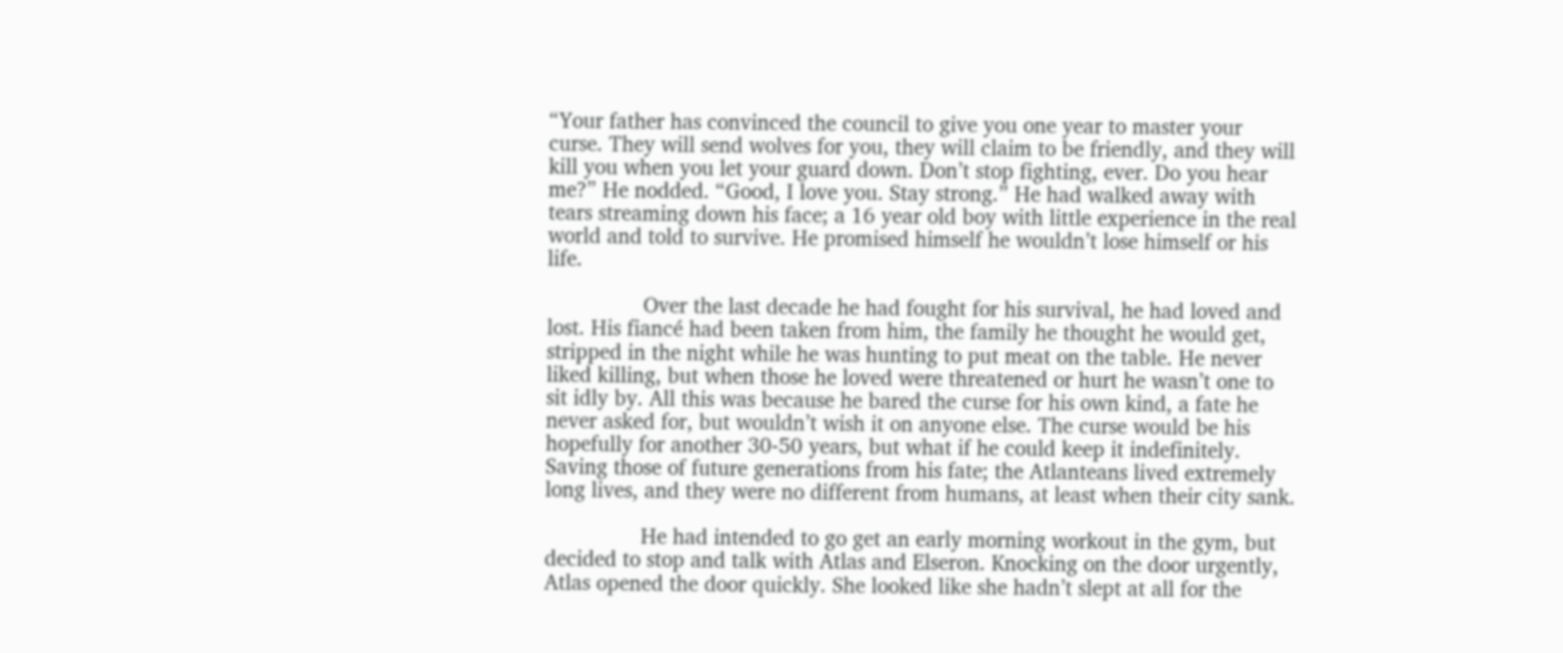“Your father has convinced the council to give you one year to master your curse. They will send wolves for you, they will claim to be friendly, and they will kill you when you let your guard down. Don’t stop fighting, ever. Do you hear me?” He nodded. “Good, I love you. Stay strong.” He had walked away with tears streaming down his face; a 16 year old boy with little experience in the real world and told to survive. He promised himself he wouldn’t lose himself or his life.

                Over the last decade he had fought for his survival, he had loved and lost. His fiancé had been taken from him, the family he thought he would get, stripped in the night while he was hunting to put meat on the table. He never liked killing, but when those he loved were threatened or hurt he wasn’t one to sit idly by. All this was because he bared the curse for his own kind, a fate he never asked for, but wouldn’t wish it on anyone else. The curse would be his hopefully for another 30-50 years, but what if he could keep it indefinitely. Saving those of future generations from his fate; the Atlanteans lived extremely long lives, and they were no different from humans, at least when their city sank.

                He had intended to go get an early morning workout in the gym, but decided to stop and talk with Atlas and Elseron. Knocking on the door urgently, Atlas opened the door quickly. She looked like she hadn’t slept at all for the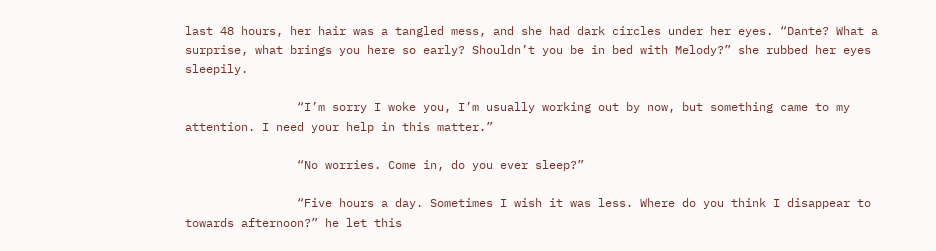last 48 hours, her hair was a tangled mess, and she had dark circles under her eyes. “Dante? What a surprise, what brings you here so early? Shouldn’t you be in bed with Melody?” she rubbed her eyes sleepily.

                “I’m sorry I woke you, I’m usually working out by now, but something came to my attention. I need your help in this matter.”

                “No worries. Come in, do you ever sleep?”

                “Five hours a day. Sometimes I wish it was less. Where do you think I disappear to towards afternoon?” he let this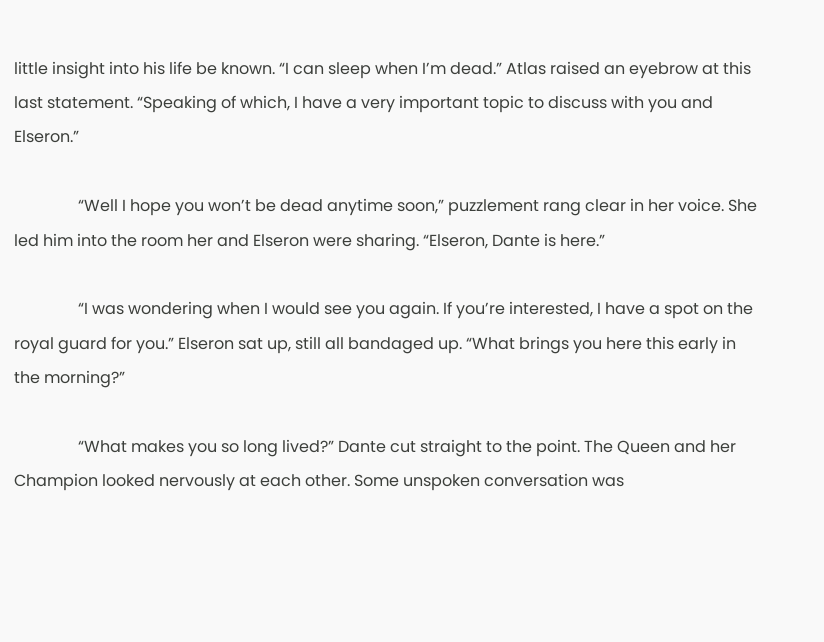little insight into his life be known. “I can sleep when I’m dead.” Atlas raised an eyebrow at this last statement. “Speaking of which, I have a very important topic to discuss with you and Elseron.”

                “Well I hope you won’t be dead anytime soon,” puzzlement rang clear in her voice. She led him into the room her and Elseron were sharing. “Elseron, Dante is here.”

                “I was wondering when I would see you again. If you’re interested, I have a spot on the royal guard for you.” Elseron sat up, still all bandaged up. “What brings you here this early in the morning?”

                “What makes you so long lived?” Dante cut straight to the point. The Queen and her Champion looked nervously at each other. Some unspoken conversation was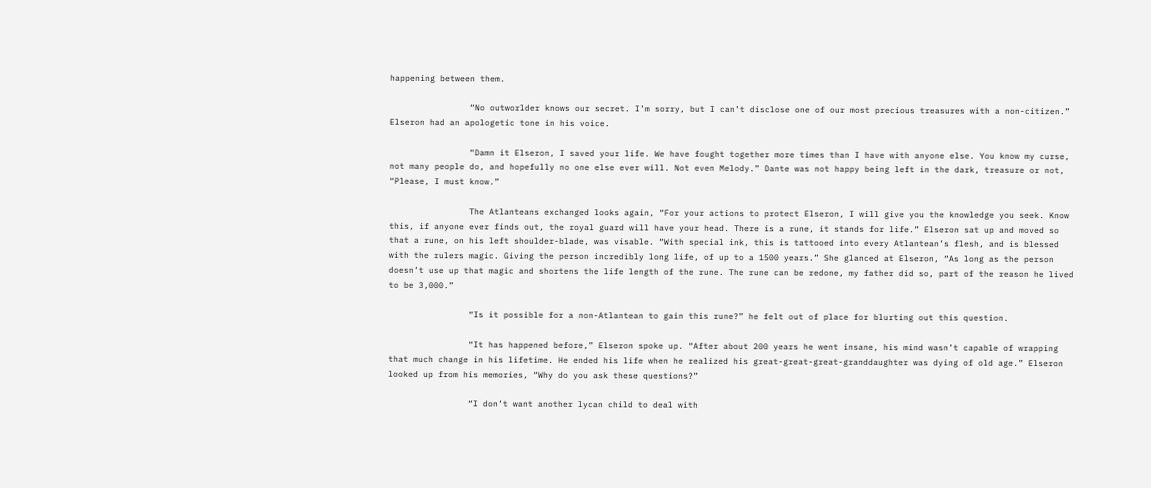happening between them.

                “No outworlder knows our secret. I’m sorry, but I can’t disclose one of our most precious treasures with a non-citizen.” Elseron had an apologetic tone in his voice.

                “Damn it Elseron, I saved your life. We have fought together more times than I have with anyone else. You know my curse, not many people do, and hopefully no one else ever will. Not even Melody.” Dante was not happy being left in the dark, treasure or not, “Please, I must know.”

                The Atlanteans exchanged looks again, “For your actions to protect Elseron, I will give you the knowledge you seek. Know this, if anyone ever finds out, the royal guard will have your head. There is a rune, it stands for life.” Elseron sat up and moved so that a rune, on his left shoulder-blade, was visable. “With special ink, this is tattooed into every Atlantean’s flesh, and is blessed with the rulers magic. Giving the person incredibly long life, of up to a 1500 years.” She glanced at Elseron, “As long as the person doesn’t use up that magic and shortens the life length of the rune. The rune can be redone, my father did so, part of the reason he lived to be 3,000.”

                “Is it possible for a non-Atlantean to gain this rune?” he felt out of place for blurting out this question.

                “It has happened before,” Elseron spoke up. “After about 200 years he went insane, his mind wasn’t capable of wrapping that much change in his lifetime. He ended his life when he realized his great-great-great-granddaughter was dying of old age.” Elseron looked up from his memories, “Why do you ask these questions?”

                “I don’t want another lycan child to deal with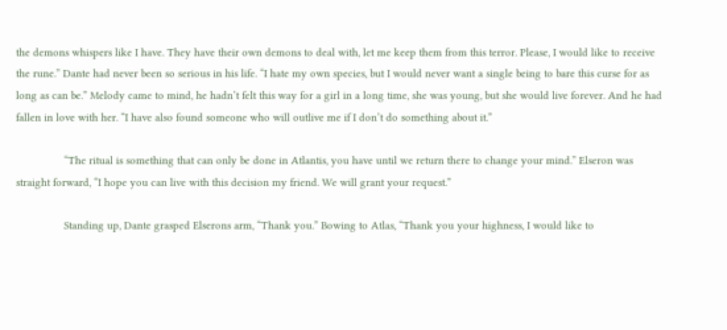the demons whispers like I have. They have their own demons to deal with, let me keep them from this terror. Please, I would like to receive the rune.” Dante had never been so serious in his life. “I hate my own species, but I would never want a single being to bare this curse for as long as can be.” Melody came to mind, he hadn’t felt this way for a girl in a long time, she was young, but she would live forever. And he had fallen in love with her. “I have also found someone who will outlive me if I don’t do something about it.”

                “The ritual is something that can only be done in Atlantis, you have until we return there to change your mind.” Elseron was straight forward, “I hope you can live with this decision my friend. We will grant your request.”

                Standing up, Dante grasped Elserons arm, “Thank you.” Bowing to Atlas, “Thank you your highness, I would like to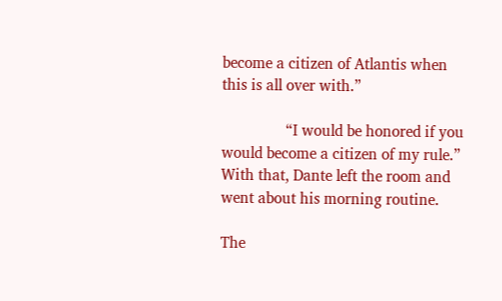become a citizen of Atlantis when this is all over with.”

                “I would be honored if you would become a citizen of my rule.” With that, Dante left the room and went about his morning routine.

The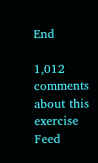End

1,012 comments about this exercise Feed